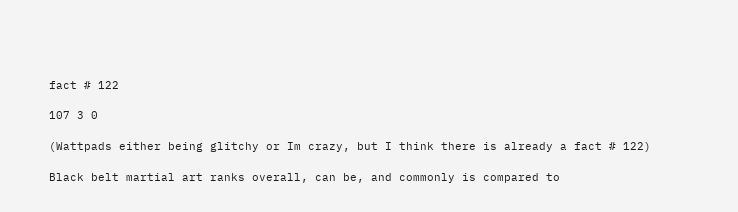fact # 122

107 3 0

(Wattpads either being glitchy or Im crazy, but I think there is already a fact # 122)

Black belt martial art ranks overall, can be, and commonly is compared to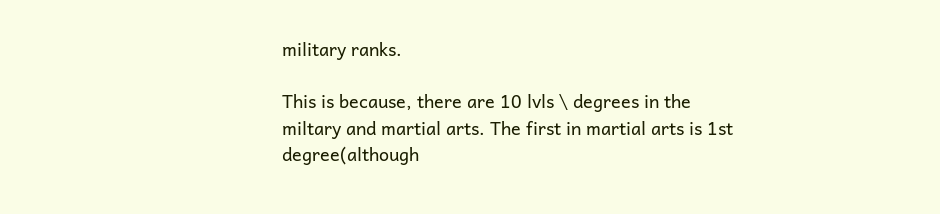military ranks.

This is because, there are 10 lvls \ degrees in the miltary and martial arts. The first in martial arts is 1st degree(although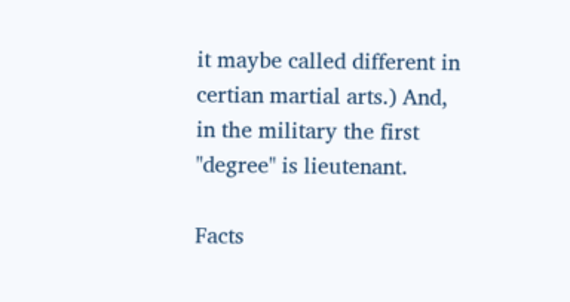it maybe called different in certian martial arts.) And, in the military the first "degree" is lieutenant.

Facts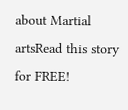about Martial artsRead this story for FREE!